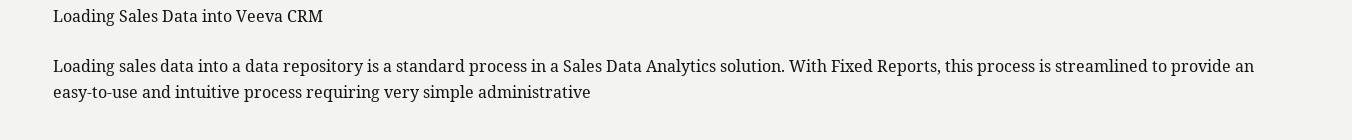Loading Sales Data into Veeva CRM

Loading sales data into a data repository is a standard process in a Sales Data Analytics solution. With Fixed Reports, this process is streamlined to provide an easy-to-use and intuitive process requiring very simple administrative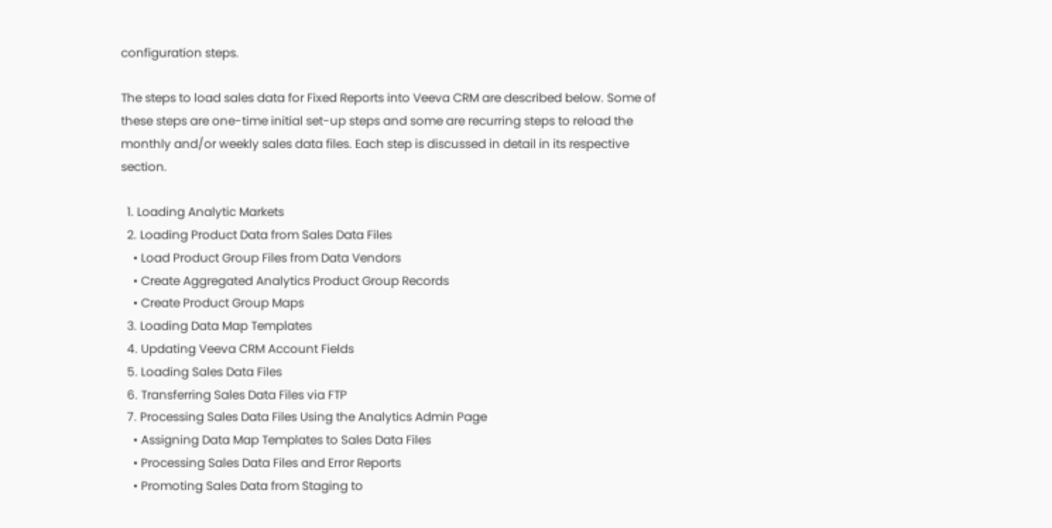configuration steps.

The steps to load sales data for Fixed Reports into Veeva CRM are described below. Some of these steps are one-time initial set-up steps and some are recurring steps to reload the monthly and/or weekly sales data files. Each step is discussed in detail in its respective section.

  1. Loading Analytic Markets
  2. Loading Product Data from Sales Data Files
    • Load Product Group Files from Data Vendors
    • Create Aggregated Analytics Product Group Records
    • Create Product Group Maps
  3. Loading Data Map Templates
  4. Updating Veeva CRM Account Fields
  5. Loading Sales Data Files
  6. Transferring Sales Data Files via FTP
  7. Processing Sales Data Files Using the Analytics Admin Page
    • Assigning Data Map Templates to Sales Data Files
    • Processing Sales Data Files and Error Reports
    • Promoting Sales Data from Staging to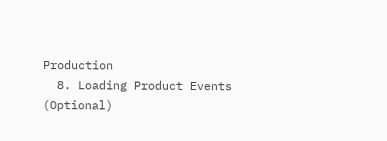Production
  8. Loading Product Events (Optional)